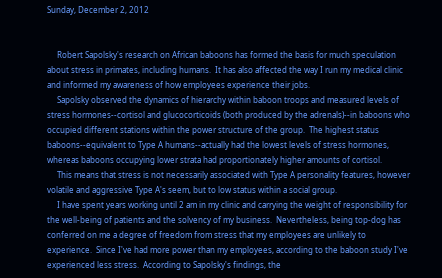Sunday, December 2, 2012


     Robert Sapolsky's research on African baboons has formed the basis for much speculation about stress in primates, including humans.  It has also affected the way I run my medical clinic and informed my awareness of how employees experience their jobs.
     Sapolsky observed the dynamics of hierarchy within baboon troops and measured levels of stress hormones--cortisol and glucocorticoids (both produced by the adrenals)--in baboons who occupied different stations within the power structure of the group.  The highest status baboons--equivalent to Type A humans--actually had the lowest levels of stress hormones, whereas baboons occupying lower strata had proportionately higher amounts of cortisol.
     This means that stress is not necessarily associated with Type A personality features, however volatile and aggressive Type A's seem, but to low status within a social group.
     I have spent years working until 2 am in my clinic and carrying the weight of responsibility for the well-being of patients and the solvency of my business.  Nevertheless, being top-dog has conferred on me a degree of freedom from stress that my employees are unlikely to experience.  Since I've had more power than my employees, according to the baboon study I've experienced less stress.  According to Sapolsky's findings, the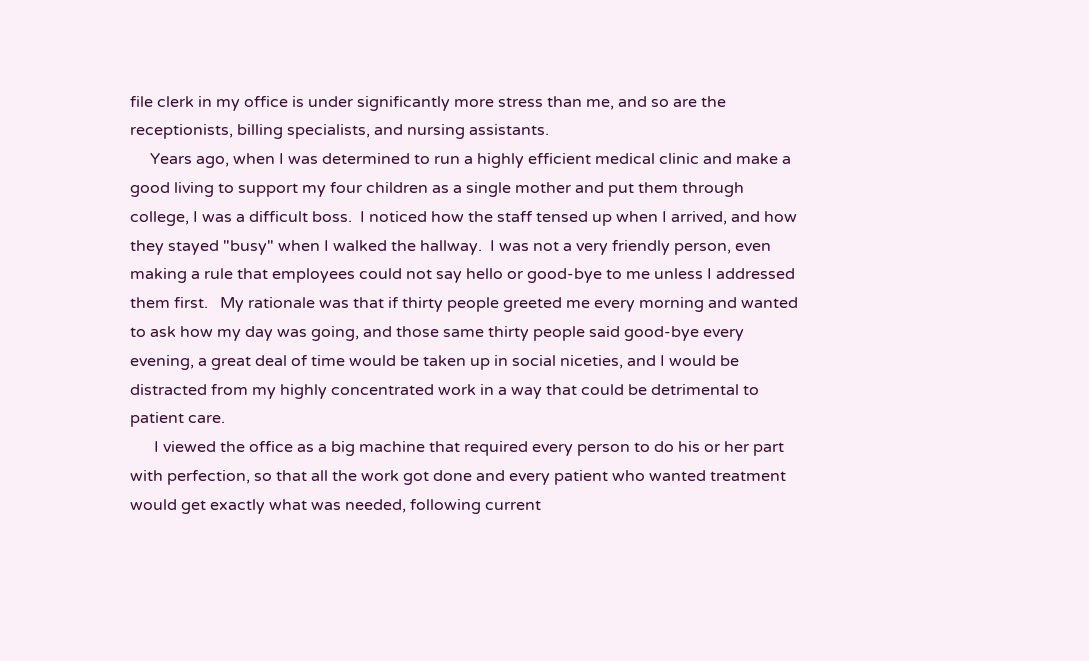file clerk in my office is under significantly more stress than me, and so are the receptionists, billing specialists, and nursing assistants.
     Years ago, when I was determined to run a highly efficient medical clinic and make a good living to support my four children as a single mother and put them through college, I was a difficult boss.  I noticed how the staff tensed up when I arrived, and how they stayed "busy" when I walked the hallway.  I was not a very friendly person, even making a rule that employees could not say hello or good-bye to me unless I addressed them first.   My rationale was that if thirty people greeted me every morning and wanted to ask how my day was going, and those same thirty people said good-bye every evening, a great deal of time would be taken up in social niceties, and I would be distracted from my highly concentrated work in a way that could be detrimental to patient care.
      I viewed the office as a big machine that required every person to do his or her part with perfection, so that all the work got done and every patient who wanted treatment would get exactly what was needed, following current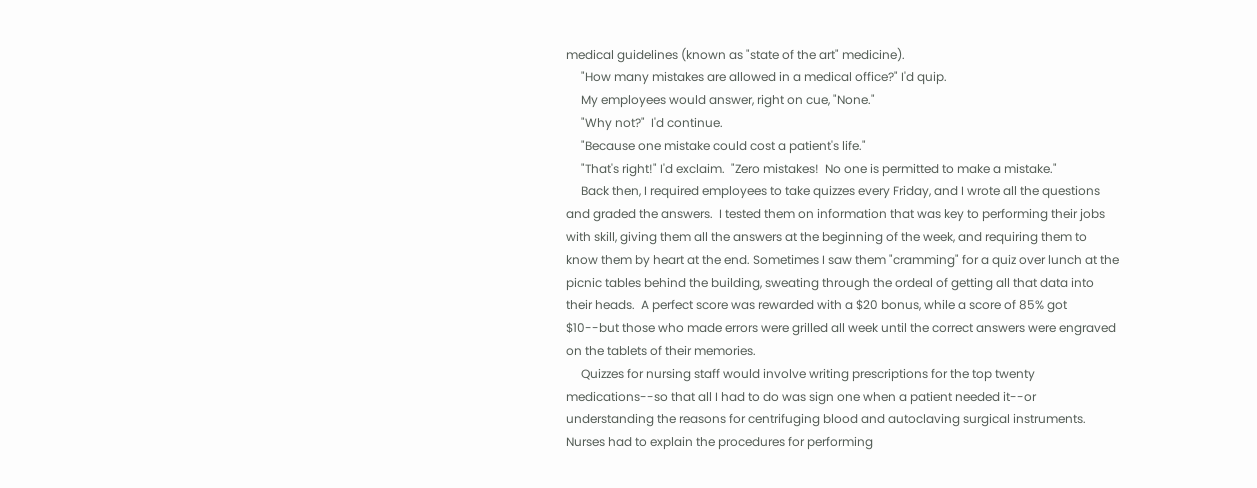medical guidelines (known as "state of the art" medicine).
     "How many mistakes are allowed in a medical office?" I'd quip.
     My employees would answer, right on cue, "None."
     "Why not?"  I'd continue.
     "Because one mistake could cost a patient's life."
     "That's right!" I'd exclaim.  "Zero mistakes!  No one is permitted to make a mistake."
     Back then, I required employees to take quizzes every Friday, and I wrote all the questions and graded the answers.  I tested them on information that was key to performing their jobs with skill, giving them all the answers at the beginning of the week, and requiring them to know them by heart at the end. Sometimes I saw them "cramming" for a quiz over lunch at the picnic tables behind the building, sweating through the ordeal of getting all that data into their heads.  A perfect score was rewarded with a $20 bonus, while a score of 85% got $10--but those who made errors were grilled all week until the correct answers were engraved on the tablets of their memories.
     Quizzes for nursing staff would involve writing prescriptions for the top twenty medications--so that all I had to do was sign one when a patient needed it--or understanding the reasons for centrifuging blood and autoclaving surgical instruments.  Nurses had to explain the procedures for performing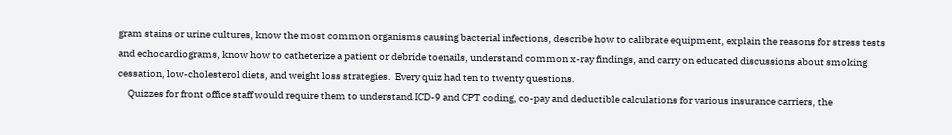gram stains or urine cultures, know the most common organisms causing bacterial infections, describe how to calibrate equipment, explain the reasons for stress tests and echocardiograms, know how to catheterize a patient or debride toenails, understand common x-ray findings, and carry on educated discussions about smoking cessation, low-cholesterol diets, and weight loss strategies.  Every quiz had ten to twenty questions.
     Quizzes for front office staff would require them to understand ICD-9 and CPT coding, co-pay and deductible calculations for various insurance carriers, the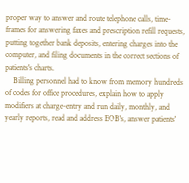proper way to answer and route telephone calls, time-frames for answering faxes and prescription refill requests, putting together bank deposits, entering charges into the computer, and filing documents in the correct sections of patients's charts.
    Billing personnel had to know from memory hundreds of codes for office procedures, explain how to apply modifiers at charge-entry and run daily, monthly, and yearly reports, read and address EOB's, answer patients'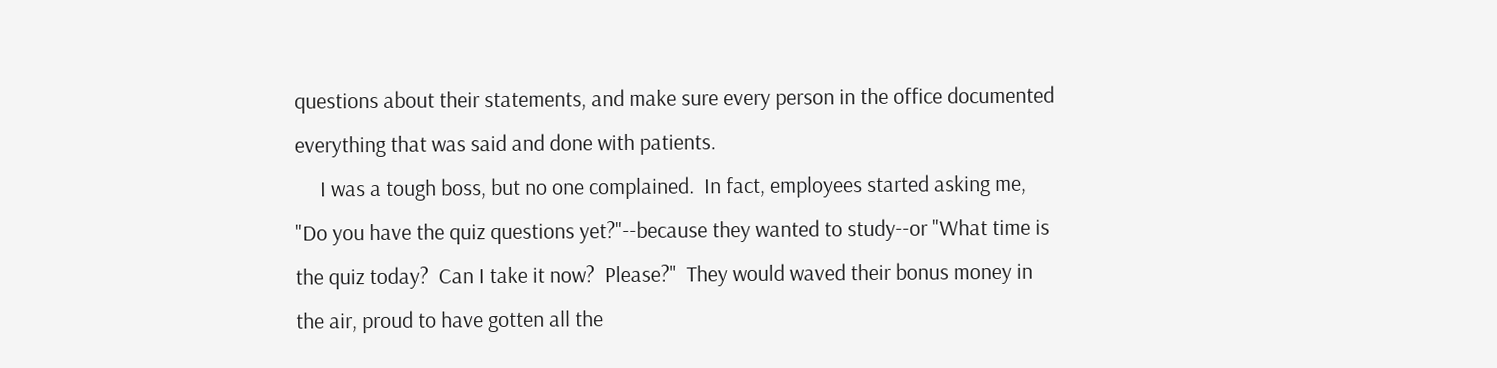questions about their statements, and make sure every person in the office documented everything that was said and done with patients.
     I was a tough boss, but no one complained.  In fact, employees started asking me, "Do you have the quiz questions yet?"--because they wanted to study--or "What time is the quiz today?  Can I take it now?  Please?"  They would waved their bonus money in the air, proud to have gotten all the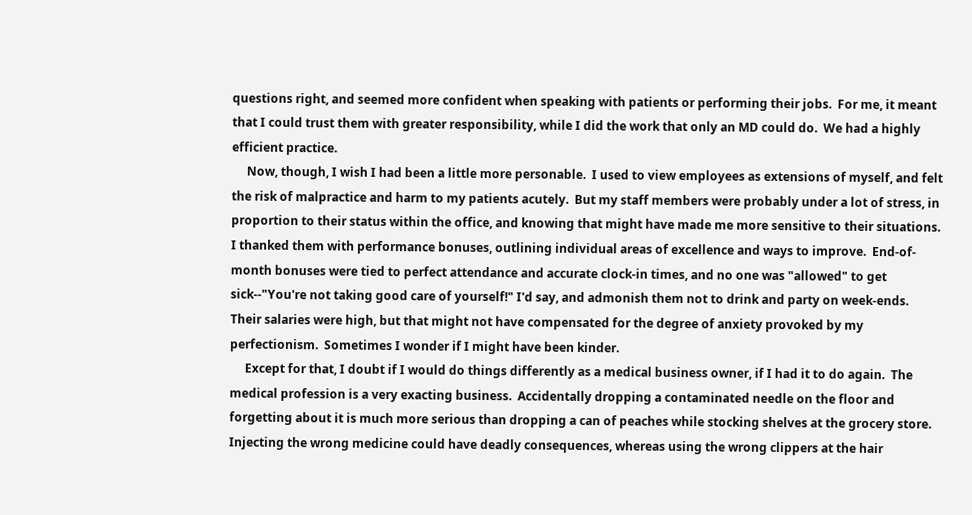questions right, and seemed more confident when speaking with patients or performing their jobs.  For me, it meant that I could trust them with greater responsibility, while I did the work that only an MD could do.  We had a highly efficient practice.
     Now, though, I wish I had been a little more personable.  I used to view employees as extensions of myself, and felt the risk of malpractice and harm to my patients acutely.  But my staff members were probably under a lot of stress, in proportion to their status within the office, and knowing that might have made me more sensitive to their situations.  I thanked them with performance bonuses, outlining individual areas of excellence and ways to improve.  End-of-month bonuses were tied to perfect attendance and accurate clock-in times, and no one was "allowed" to get sick--"You're not taking good care of yourself!" I'd say, and admonish them not to drink and party on week-ends.  Their salaries were high, but that might not have compensated for the degree of anxiety provoked by my perfectionism.  Sometimes I wonder if I might have been kinder.
     Except for that, I doubt if I would do things differently as a medical business owner, if I had it to do again.  The medical profession is a very exacting business.  Accidentally dropping a contaminated needle on the floor and forgetting about it is much more serious than dropping a can of peaches while stocking shelves at the grocery store.  Injecting the wrong medicine could have deadly consequences, whereas using the wrong clippers at the hair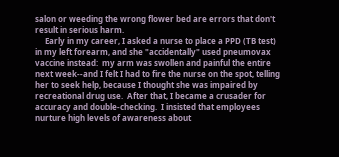salon or weeding the wrong flower bed are errors that don't result in serious harm.
     Early in my career, I asked a nurse to place a PPD (TB test) in my left forearm, and she "accidentally" used pneumovax vaccine instead:  my arm was swollen and painful the entire next week--and I felt I had to fire the nurse on the spot, telling her to seek help, because I thought she was impaired by recreational drug use.  After that, I became a crusader for accuracy and double-checking.  I insisted that employees nurture high levels of awareness about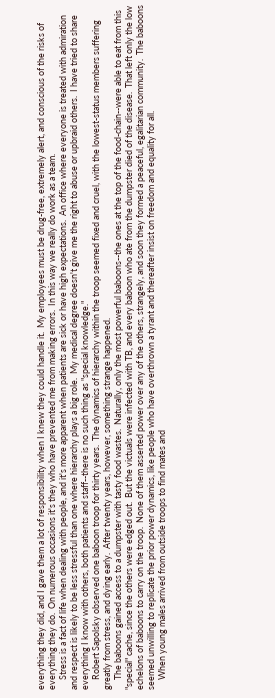everything they did, and I gave them a lot of responsibility when I knew they could handle it.  My employees must be drug-free, extremely alert, and conscious of the risks of everything they do.  On numerous occasions it's they who have prevented me from making errors.  In this way we really do work as a team.
     Stress is a fact of life when dealing with people, and it's more apparent when patients are sick or have high expectations.  An office where everyone is treated with admiration and respect is likely to be less stressful than one where hierarchy plays a big role.  My medical degree doesn't give me the right to abuse or upbraid others.  I have tried to share everything I know with others, both patients and staff--there is no such thing as "special knowledge."
     Robert Sapolsky observed one baboon troop for thirty years.  The dynamics of hierarchy within the troop seemed fixed and cruel, with the lowest-status members suffering greatly from stress, and dying early.  After twenty years, however, something strange happened.
     The baboons gained access to a dumpster with tasty food wastes.  Naturally, only the most powerful baboons--the ones at the top of the food-chain--were able to eat from this "special" cache, since the others were edged out.  But the victuals were infected with TB, and every baboon who ate from the dumpster died of the disease.  That left only the low echelons of baboons to carry on the troop.  None of them asserted power over any of the others, strangely, and soon they formed a peaceful, egalitarian community.  The baboons seemed unwilling to replicate the prior power dynamics, like people who have overthrown a tyrant and thereafter insist on freedom and equality for all.
     When young males arrived from outside troops to find mates and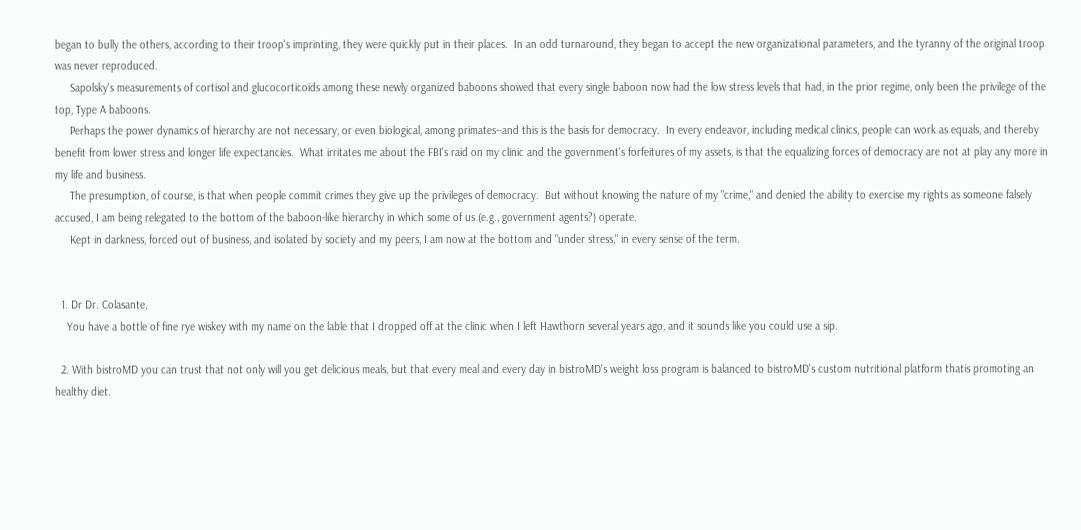began to bully the others, according to their troop's imprinting, they were quickly put in their places.  In an odd turnaround, they began to accept the new organizational parameters, and the tyranny of the original troop was never reproduced.
     Sapolsky's measurements of cortisol and glucocorticoids among these newly organized baboons showed that every single baboon now had the low stress levels that had, in the prior regime, only been the privilege of the top, Type A baboons.
     Perhaps the power dynamics of hierarchy are not necessary, or even biological, among primates--and this is the basis for democracy.  In every endeavor, including medical clinics, people can work as equals, and thereby benefit from lower stress and longer life expectancies.  What irritates me about the FBI's raid on my clinic and the government's forfeitures of my assets, is that the equalizing forces of democracy are not at play any more in my life and business.
     The presumption, of course, is that when people commit crimes they give up the privileges of democracy.  But without knowing the nature of my "crime," and denied the ability to exercise my rights as someone falsely accused, I am being relegated to the bottom of the baboon-like hierarchy in which some of us (e.g., government agents?) operate.
     Kept in darkness, forced out of business, and isolated by society and my peers, I am now at the bottom and "under stress," in every sense of the term.


  1. Dr Dr. Colasante,
    You have a bottle of fine rye wiskey with my name on the lable that I dropped off at the clinic when I left Hawthorn several years ago, and it sounds like you could use a sip.

  2. With bistroMD you can trust that not only will you get delicious meals, but that every meal and every day in bistroMD's weight loss program is balanced to bistroMD's custom nutritional platform thatis promoting an healthy diet.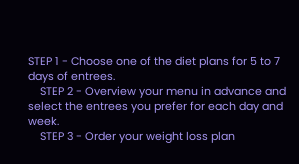STEP 1 - Choose one of the diet plans for 5 to 7 days of entrees.
    STEP 2 - Overview your menu in advance and select the entrees you prefer for each day and week.
    STEP 3 - Order your weight loss plan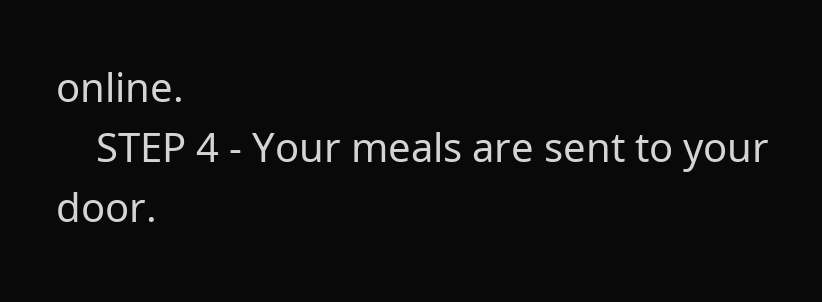online.
    STEP 4 - Your meals are sent to your door.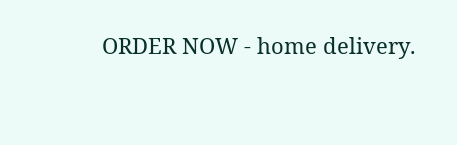ORDER NOW - home delivery.